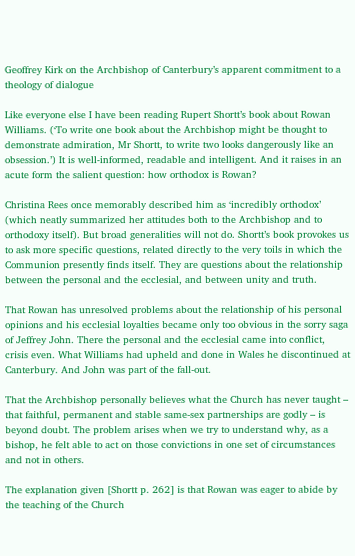Geoffrey Kirk on the Archbishop of Canterbury’s apparent commitment to a theology of dialogue

Like everyone else I have been reading Rupert Shortt’s book about Rowan Williams. (‘To write one book about the Archbishop might be thought to demonstrate admiration, Mr Shortt, to write two looks dangerously like an obsession.’) It is well-informed, readable and intelligent. And it raises in an acute form the salient question: how orthodox is Rowan?

Christina Rees once memorably described him as ‘incredibly orthodox’ (which neatly summarized her attitudes both to the Archbishop and to orthodoxy itself). But broad generalities will not do. Shortt’s book provokes us to ask more specific questions, related directly to the very toils in which the Communion presently finds itself. They are questions about the relationship between the personal and the ecclesial, and between unity and truth.

That Rowan has unresolved problems about the relationship of his personal opinions and his ecclesial loyalties became only too obvious in the sorry saga of Jeffrey John. There the personal and the ecclesial came into conflict, crisis even. What Williams had upheld and done in Wales he discontinued at Canterbury. And John was part of the fall-out.

That the Archbishop personally believes what the Church has never taught – that faithful, permanent and stable same-sex partnerships are godly – is beyond doubt. The problem arises when we try to understand why, as a bishop, he felt able to act on those convictions in one set of circumstances and not in others.

The explanation given [Shortt p. 262] is that Rowan was eager to abide by the teaching of the Church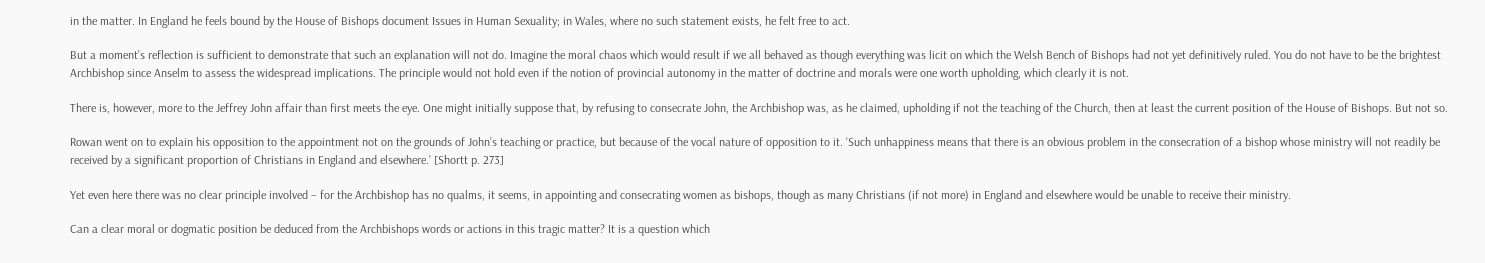in the matter. In England he feels bound by the House of Bishops document Issues in Human Sexuality; in Wales, where no such statement exists, he felt free to act.

But a moment’s reflection is sufficient to demonstrate that such an explanation will not do. Imagine the moral chaos which would result if we all behaved as though everything was licit on which the Welsh Bench of Bishops had not yet definitively ruled. You do not have to be the brightest Archbishop since Anselm to assess the widespread implications. The principle would not hold even if the notion of provincial autonomy in the matter of doctrine and morals were one worth upholding, which clearly it is not.

There is, however, more to the Jeffrey John affair than first meets the eye. One might initially suppose that, by refusing to consecrate John, the Archbishop was, as he claimed, upholding if not the teaching of the Church, then at least the current position of the House of Bishops. But not so.

Rowan went on to explain his opposition to the appointment not on the grounds of John’s teaching or practice, but because of the vocal nature of opposition to it. ‘Such unhappiness means that there is an obvious problem in the consecration of a bishop whose ministry will not readily be received by a significant proportion of Christians in England and elsewhere.’ [Shortt p. 273]

Yet even here there was no clear principle involved – for the Archbishop has no qualms, it seems, in appointing and consecrating women as bishops, though as many Christians (if not more) in England and elsewhere would be unable to receive their ministry.

Can a clear moral or dogmatic position be deduced from the Archbishops words or actions in this tragic matter? It is a question which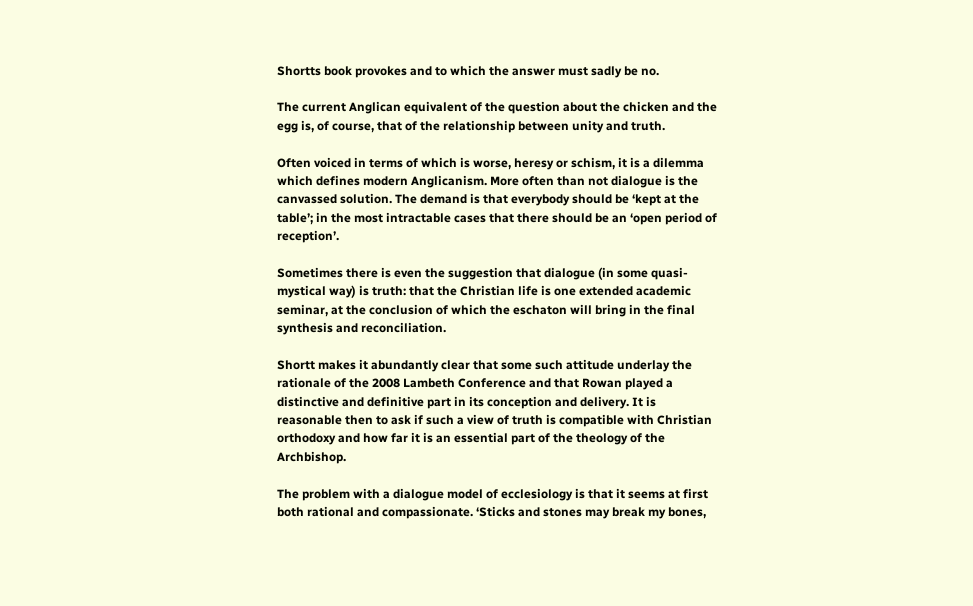Shortts book provokes and to which the answer must sadly be no.

The current Anglican equivalent of the question about the chicken and the egg is, of course, that of the relationship between unity and truth.

Often voiced in terms of which is worse, heresy or schism, it is a dilemma which defines modern Anglicanism. More often than not dialogue is the canvassed solution. The demand is that everybody should be ‘kept at the table’; in the most intractable cases that there should be an ‘open period of reception’.

Sometimes there is even the suggestion that dialogue (in some quasi-mystical way) is truth: that the Christian life is one extended academic seminar, at the conclusion of which the eschaton will bring in the final synthesis and reconciliation.

Shortt makes it abundantly clear that some such attitude underlay the rationale of the 2008 Lambeth Conference and that Rowan played a distinctive and definitive part in its conception and delivery. It is reasonable then to ask if such a view of truth is compatible with Christian orthodoxy and how far it is an essential part of the theology of the Archbishop.

The problem with a dialogue model of ecclesiology is that it seems at first both rational and compassionate. ‘Sticks and stones may break my bones,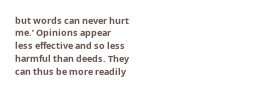but words can never hurt me.’ Opinions appear less effective and so less harmful than deeds. They can thus be more readily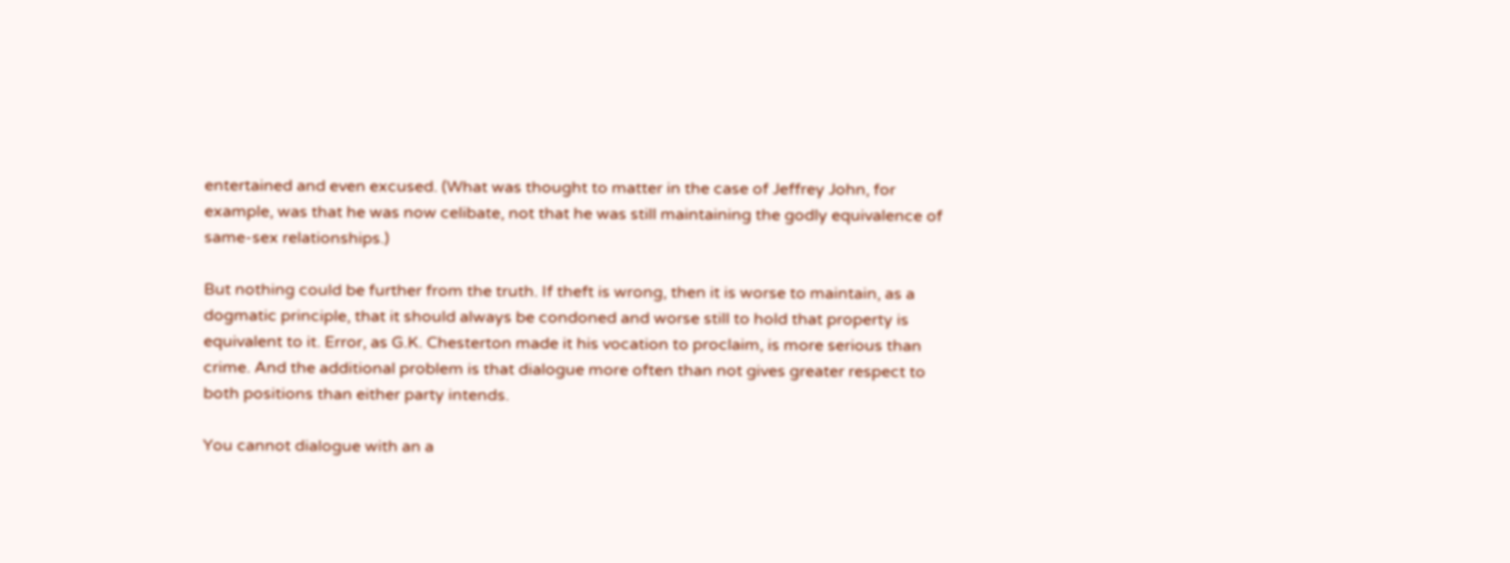entertained and even excused. (What was thought to matter in the case of Jeffrey John, for example, was that he was now celibate, not that he was still maintaining the godly equivalence of same-sex relationships.)

But nothing could be further from the truth. If theft is wrong, then it is worse to maintain, as a dogmatic principle, that it should always be condoned and worse still to hold that property is equivalent to it. Error, as G.K. Chesterton made it his vocation to proclaim, is more serious than crime. And the additional problem is that dialogue more often than not gives greater respect to both positions than either party intends.

You cannot dialogue with an a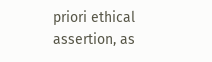priori ethical assertion, as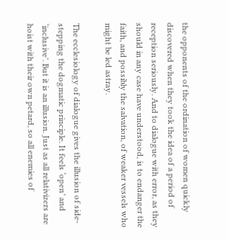the opponents of the ordination of women quickly discovered when they took the idea of a period of reception seriously. And to dialogue with error, as they should in any case have understood, is to endanger the faith, and possibly the salvation, of weaker vessels who might be led astray.

The ecclesiology of dialogue gives the illusion of side-stepping the dogmatic principle. It feels ‘open’ and ‘inclusive’. But it is an illusion. Just as all relativizers are hoist with their own petard, so all enemies of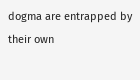dogma are entrapped by their own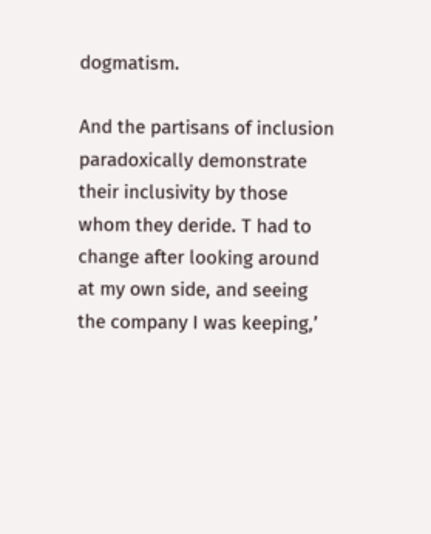dogmatism.

And the partisans of inclusion paradoxically demonstrate their inclusivity by those whom they deride. T had to change after looking around at my own side, and seeing the company I was keeping,’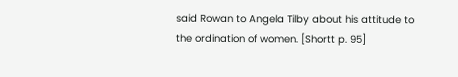said Rowan to Angela Tilby about his attitude to the ordination of women. [Shortt p. 95]